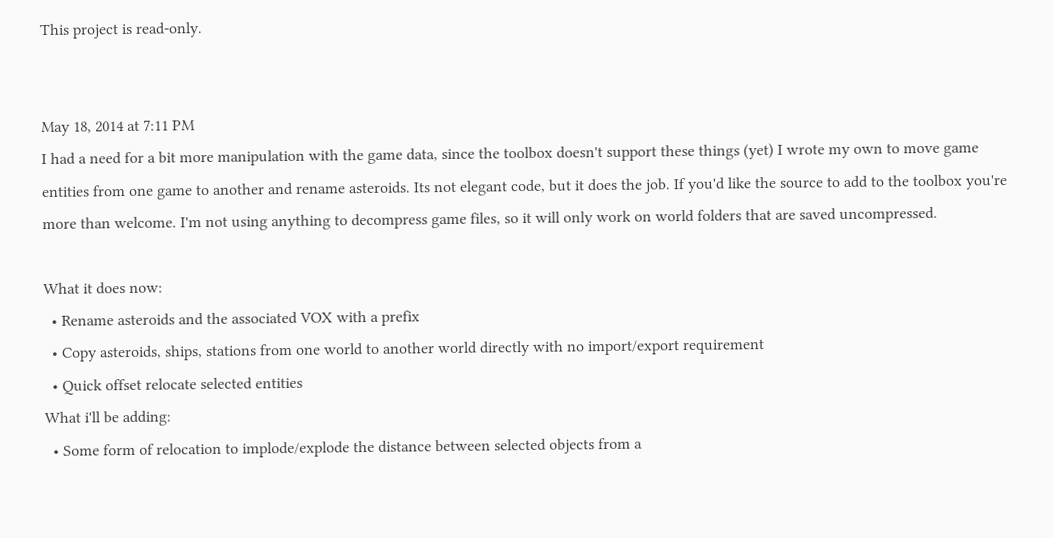This project is read-only.


May 18, 2014 at 7:11 PM
I had a need for a bit more manipulation with the game data, since the toolbox doesn't support these things (yet) I wrote my own to move game entities from one game to another and rename asteroids. Its not elegant code, but it does the job. If you'd like the source to add to the toolbox you're more than welcome. I'm not using anything to decompress game files, so it will only work on world folders that are saved uncompressed.

What it does now:
  • Rename asteroids and the associated VOX with a prefix
  • Copy asteroids, ships, stations from one world to another world directly with no import/export requirement
  • Quick offset relocate selected entities
What i'll be adding:
  • Some form of relocation to implode/explode the distance between selected objects from a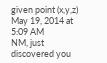given point (x,y,z)
May 19, 2014 at 5:09 AM
NM, just discovered you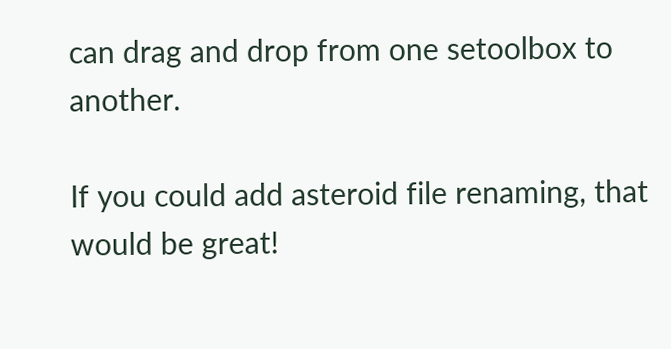can drag and drop from one setoolbox to another.

If you could add asteroid file renaming, that would be great!